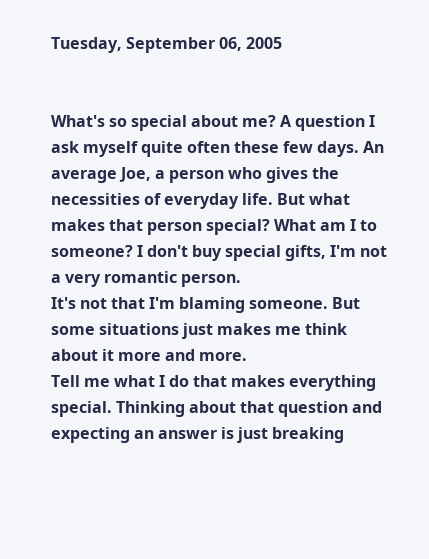Tuesday, September 06, 2005


What's so special about me? A question I ask myself quite often these few days. An average Joe, a person who gives the necessities of everyday life. But what makes that person special? What am I to someone? I don't buy special gifts, I'm not a very romantic person.
It's not that I'm blaming someone. But some situations just makes me think about it more and more.
Tell me what I do that makes everything special. Thinking about that question and expecting an answer is just breaking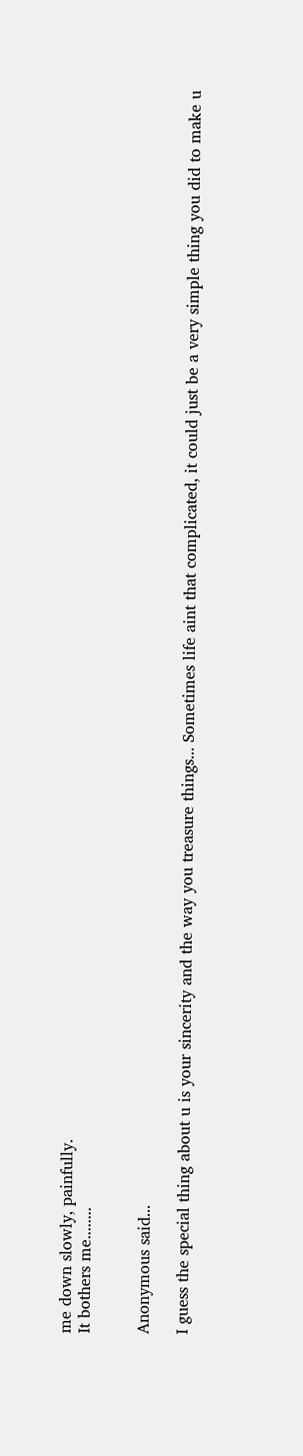me down slowly, painfully.
It bothers me........


Anonymous said...

I guess the special thing about u is your sincerity and the way you treasure things... Sometimes life aint that complicated, it could just be a very simple thing you did to make u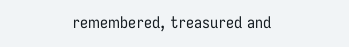remembered, treasured and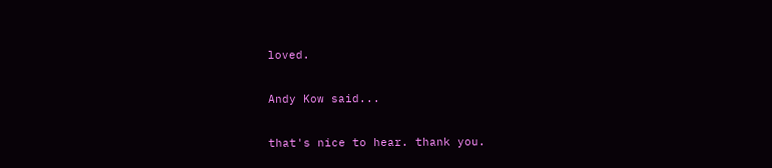loved.

Andy Kow said...

that's nice to hear. thank you.